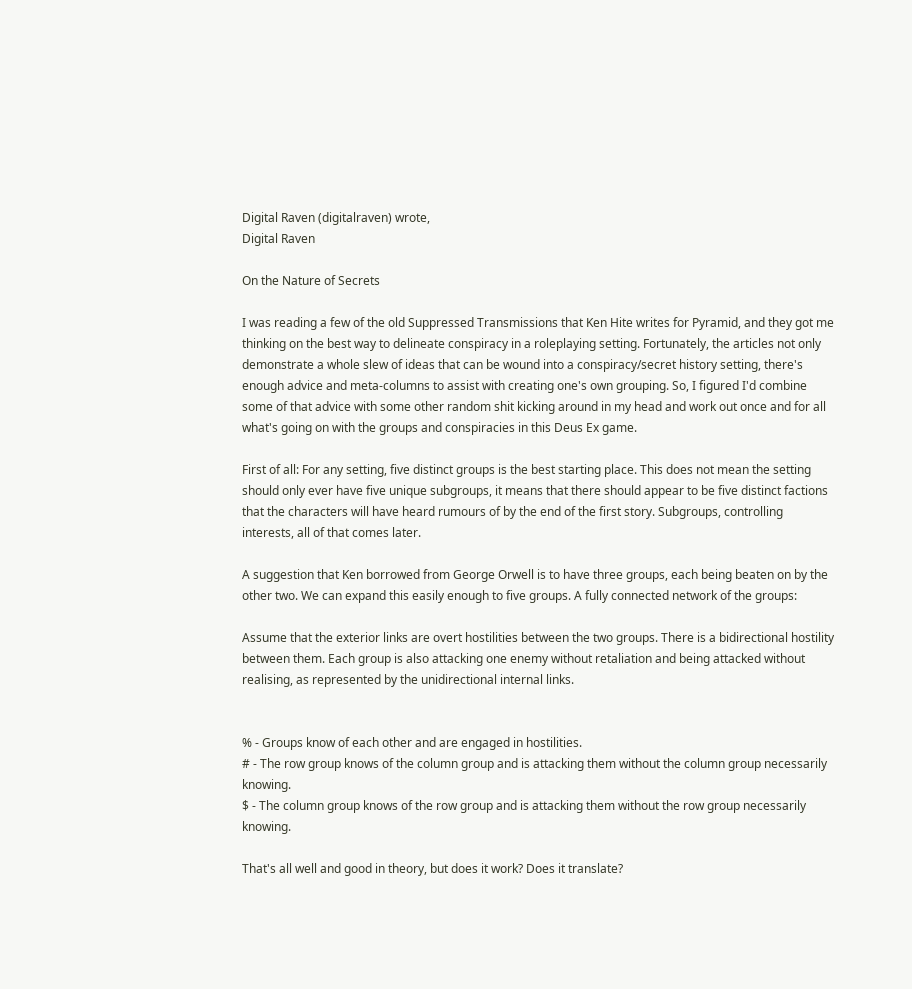Digital Raven (digitalraven) wrote,
Digital Raven

On the Nature of Secrets

I was reading a few of the old Suppressed Transmissions that Ken Hite writes for Pyramid, and they got me thinking on the best way to delineate conspiracy in a roleplaying setting. Fortunately, the articles not only demonstrate a whole slew of ideas that can be wound into a conspiracy/secret history setting, there's enough advice and meta-columns to assist with creating one's own grouping. So, I figured I'd combine some of that advice with some other random shit kicking around in my head and work out once and for all what's going on with the groups and conspiracies in this Deus Ex game.

First of all: For any setting, five distinct groups is the best starting place. This does not mean the setting should only ever have five unique subgroups, it means that there should appear to be five distinct factions that the characters will have heard rumours of by the end of the first story. Subgroups, controlling interests, all of that comes later.

A suggestion that Ken borrowed from George Orwell is to have three groups, each being beaten on by the other two. We can expand this easily enough to five groups. A fully connected network of the groups:

Assume that the exterior links are overt hostilities between the two groups. There is a bidirectional hostility between them. Each group is also attacking one enemy without retaliation and being attacked without realising, as represented by the unidirectional internal links.


% - Groups know of each other and are engaged in hostilities.
# - The row group knows of the column group and is attacking them without the column group necessarily knowing.
$ - The column group knows of the row group and is attacking them without the row group necessarily knowing.

That's all well and good in theory, but does it work? Does it translate?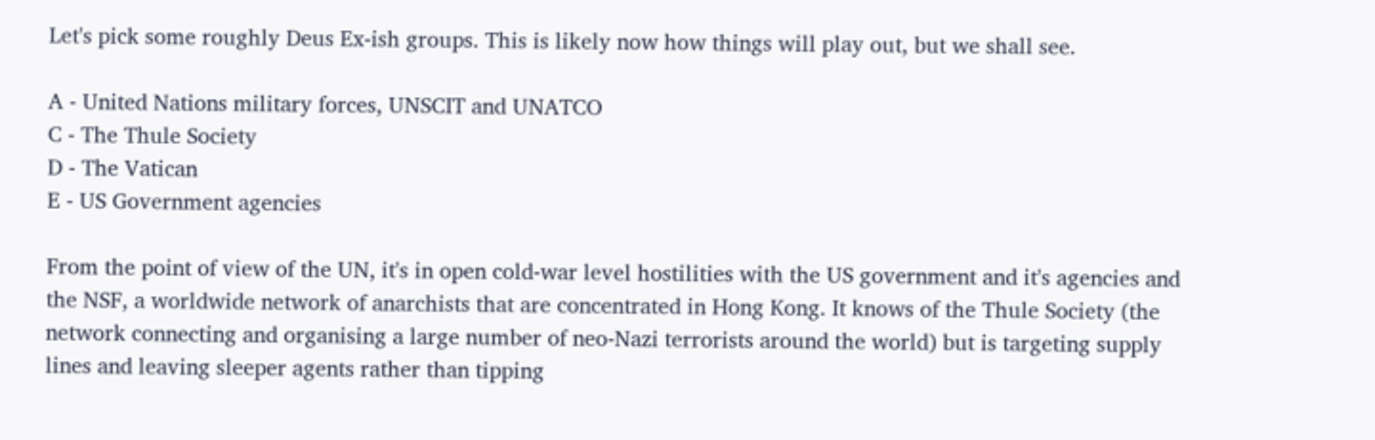Let's pick some roughly Deus Ex-ish groups. This is likely now how things will play out, but we shall see.

A - United Nations military forces, UNSCIT and UNATCO
C - The Thule Society
D - The Vatican
E - US Government agencies

From the point of view of the UN, it's in open cold-war level hostilities with the US government and it's agencies and the NSF, a worldwide network of anarchists that are concentrated in Hong Kong. It knows of the Thule Society (the network connecting and organising a large number of neo-Nazi terrorists around the world) but is targeting supply lines and leaving sleeper agents rather than tipping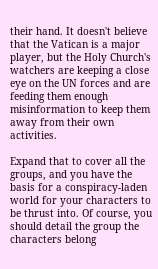their hand. It doesn't believe that the Vatican is a major player, but the Holy Church's watchers are keeping a close eye on the UN forces and are feeding them enough misinformation to keep them away from their own activities.

Expand that to cover all the groups, and you have the basis for a conspiracy-laden world for your characters to be thrust into. Of course, you should detail the group the characters belong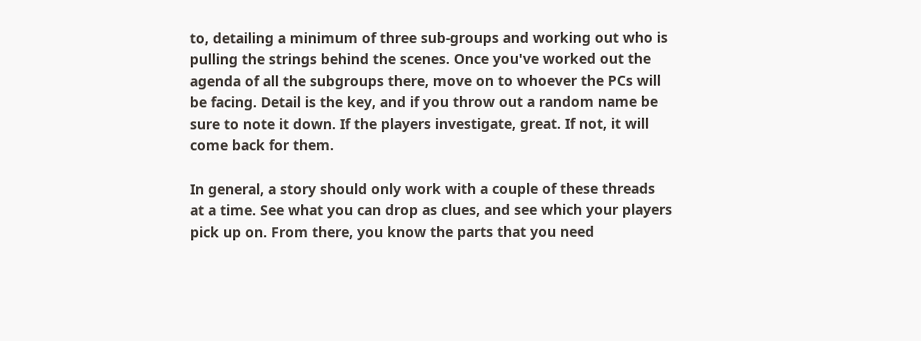to, detailing a minimum of three sub-groups and working out who is pulling the strings behind the scenes. Once you've worked out the agenda of all the subgroups there, move on to whoever the PCs will be facing. Detail is the key, and if you throw out a random name be sure to note it down. If the players investigate, great. If not, it will come back for them.

In general, a story should only work with a couple of these threads at a time. See what you can drop as clues, and see which your players pick up on. From there, you know the parts that you need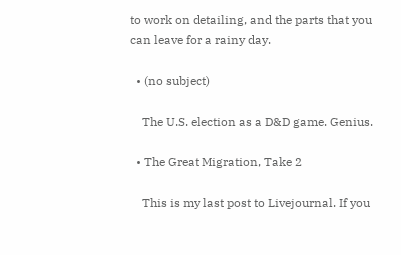to work on detailing, and the parts that you can leave for a rainy day.

  • (no subject)

    The U.S. election as a D&D game. Genius.

  • The Great Migration, Take 2

    This is my last post to Livejournal. If you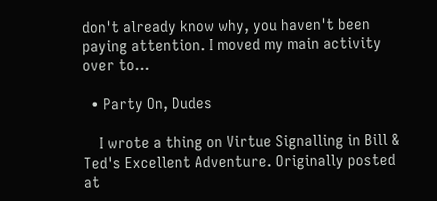don't already know why, you haven't been paying attention. I moved my main activity over to…

  • Party On, Dudes

    I wrote a thing on Virtue Signalling in Bill & Ted's Excellent Adventure. Originally posted at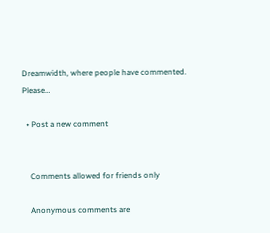Dreamwidth, where people have commented. Please…

  • Post a new comment


    Comments allowed for friends only

    Anonymous comments are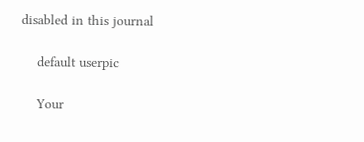disabled in this journal

    default userpic

    Your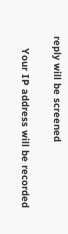reply will be screened

    Your IP address will be recorded